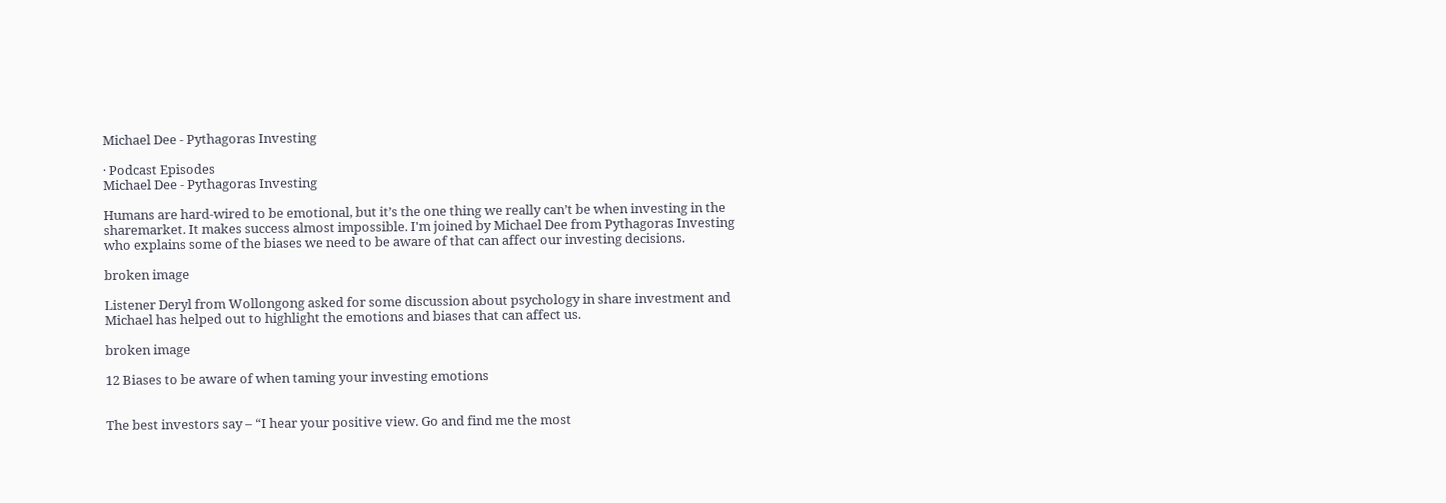Michael Dee - Pythagoras Investing

· Podcast Episodes
Michael Dee - Pythagoras Investing

Humans are hard-wired to be emotional, but it’s the one thing we really can’t be when investing in the sharemarket. It makes success almost impossible. I'm joined by Michael Dee from Pythagoras Investing who explains some of the biases we need to be aware of that can affect our investing decisions.

broken image

Listener Deryl from Wollongong asked for some discussion about psychology in share investment and Michael has helped out to highlight the emotions and biases that can affect us.

broken image

12 Biases to be aware of when taming your investing emotions


The best investors say – “I hear your positive view. Go and find me the most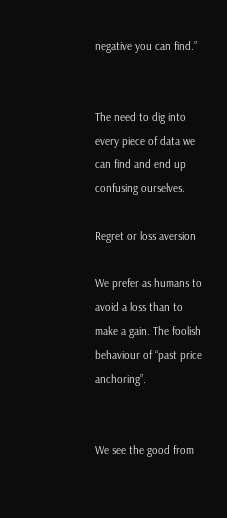negative you can find.”


The need to dig into every piece of data we can find and end up confusing ourselves.

Regret or loss aversion

We prefer as humans to avoid a loss than to make a gain. The foolish behaviour of “past price anchoring”.


We see the good from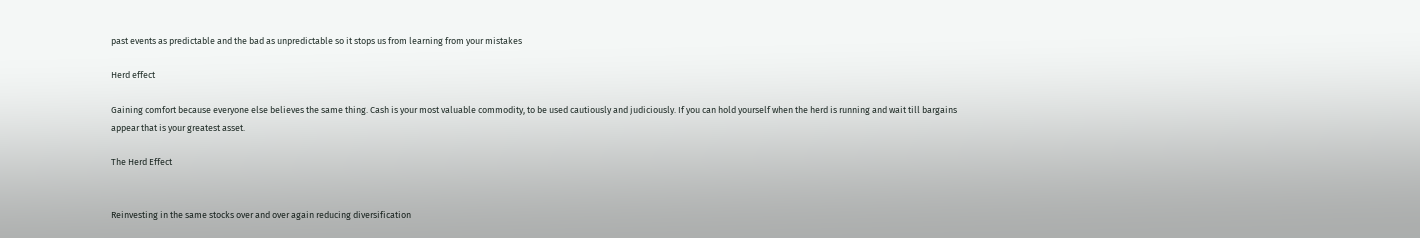past events as predictable and the bad as unpredictable so it stops us from learning from your mistakes

Herd effect

Gaining comfort because everyone else believes the same thing. Cash is your most valuable commodity, to be used cautiously and judiciously. If you can hold yourself when the herd is running and wait till bargains appear that is your greatest asset.

The Herd Effect


Reinvesting in the same stocks over and over again reducing diversification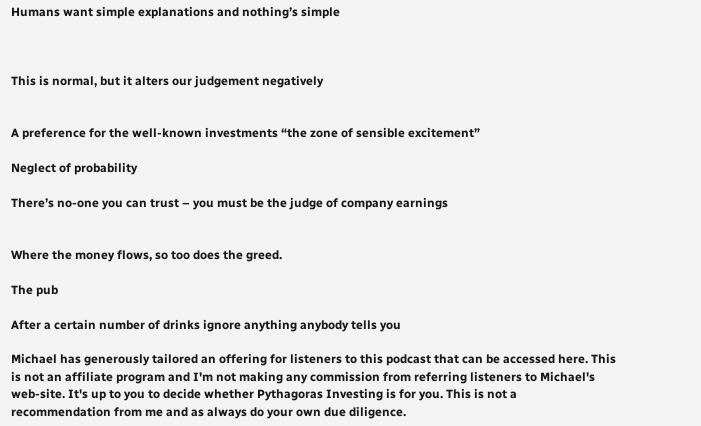Humans want simple explanations and nothing’s simple



This is normal, but it alters our judgement negatively


A preference for the well-known investments “the zone of sensible excitement”

Neglect of probability

There’s no-one you can trust – you must be the judge of company earnings


Where the money flows, so too does the greed.

The pub

After a certain number of drinks ignore anything anybody tells you

Michael has generously tailored an offering for listeners to this podcast that can be accessed here. This is not an affiliate program and I'm not making any commission from referring listeners to Michael's web-site. It's up to you to decide whether Pythagoras Investing is for you. This is not a recommendation from me and as always do your own due diligence.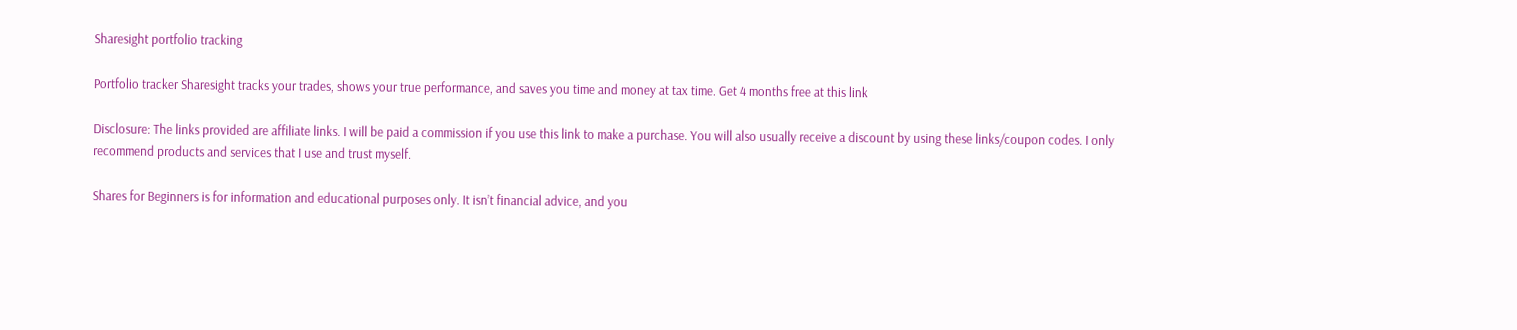Sharesight portfolio tracking

Portfolio tracker Sharesight tracks your trades, shows your true performance, and saves you time and money at tax time. Get 4 months free at this link

Disclosure: The links provided are affiliate links. I will be paid a commission if you use this link to make a purchase. You will also usually receive a discount by using these links/coupon codes. I only recommend products and services that I use and trust myself.

Shares for Beginners is for information and educational purposes only. It isn’t financial advice, and you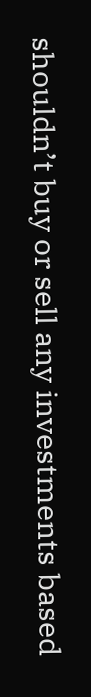shouldn’t buy or sell any investments based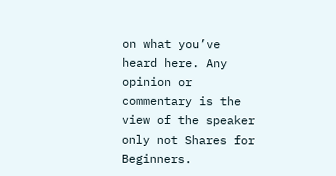on what you’ve heard here. Any opinion or commentary is the view of the speaker only not Shares for Beginners.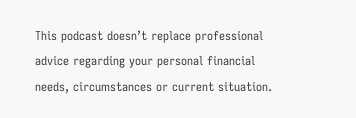This podcast doesn’t replace professional advice regarding your personal financial needs, circumstances or current situation.